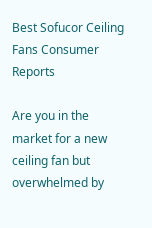Best Sofucor Ceiling Fans Consumer Reports

Are you in the market for a new ceiling fan but overwhelmed by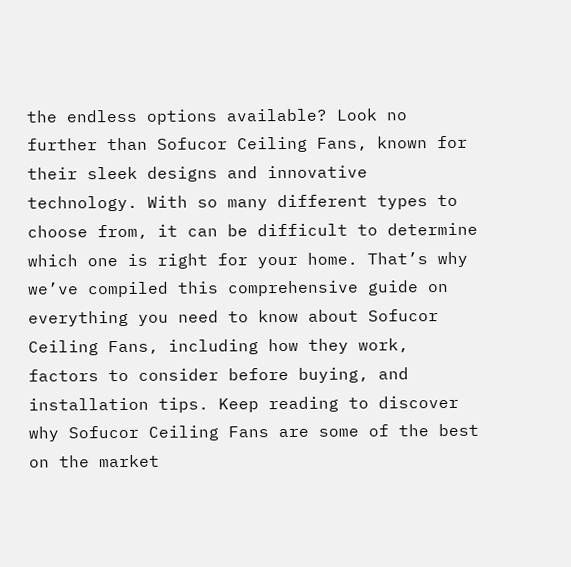the endless options available? Look no further than Sofucor Ceiling Fans, known for their sleek designs and innovative technology. With so many different types to choose from, it can be difficult to determine which one is right for your home. That’s why we’ve compiled this comprehensive guide on everything you need to know about Sofucor Ceiling Fans, including how they work, factors to consider before buying, and installation tips. Keep reading to discover why Sofucor Ceiling Fans are some of the best on the market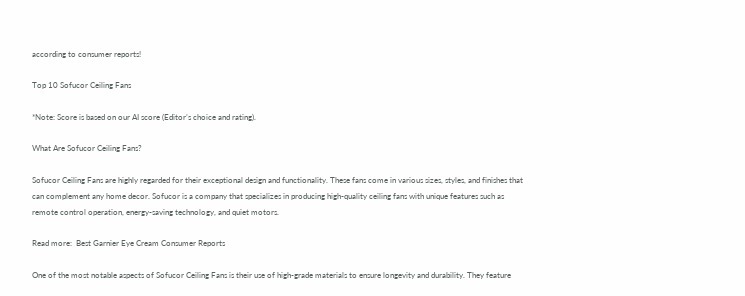according to consumer reports!

Top 10 Sofucor Ceiling Fans

*Note: Score is based on our AI score (Editor’s choice and rating).

What Are Sofucor Ceiling Fans?

Sofucor Ceiling Fans are highly regarded for their exceptional design and functionality. These fans come in various sizes, styles, and finishes that can complement any home decor. Sofucor is a company that specializes in producing high-quality ceiling fans with unique features such as remote control operation, energy-saving technology, and quiet motors.

Read more:  Best Garnier Eye Cream Consumer Reports

One of the most notable aspects of Sofucor Ceiling Fans is their use of high-grade materials to ensure longevity and durability. They feature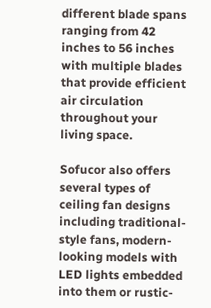different blade spans ranging from 42 inches to 56 inches with multiple blades that provide efficient air circulation throughout your living space.

Sofucor also offers several types of ceiling fan designs including traditional-style fans, modern-looking models with LED lights embedded into them or rustic-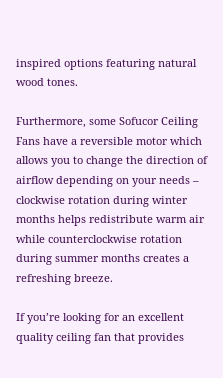inspired options featuring natural wood tones.

Furthermore, some Sofucor Ceiling Fans have a reversible motor which allows you to change the direction of airflow depending on your needs – clockwise rotation during winter months helps redistribute warm air while counterclockwise rotation during summer months creates a refreshing breeze.

If you’re looking for an excellent quality ceiling fan that provides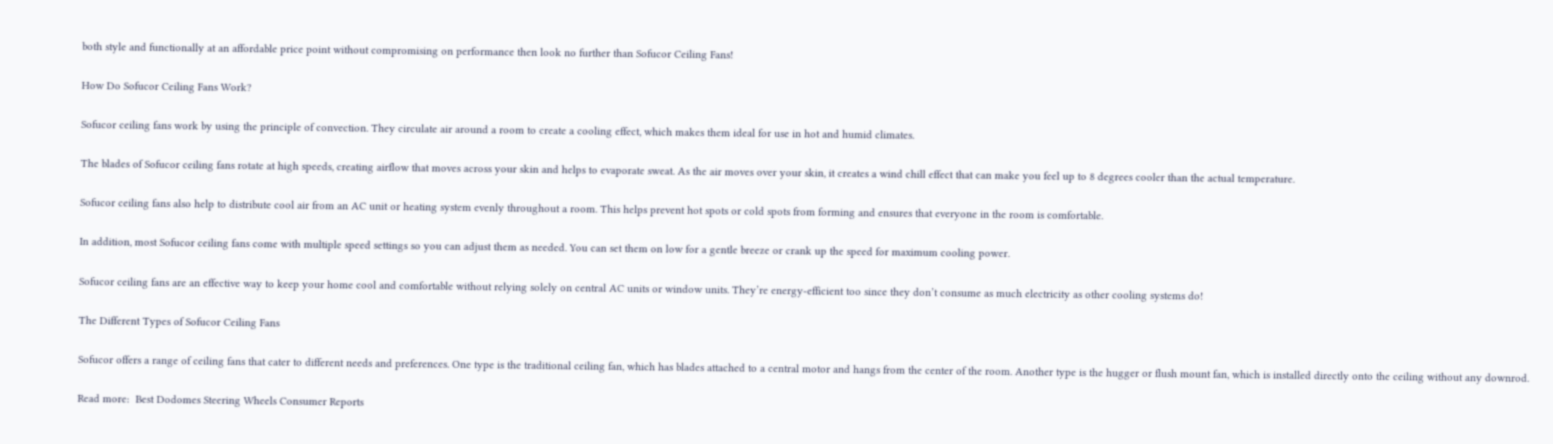both style and functionally at an affordable price point without compromising on performance then look no further than Sofucor Ceiling Fans!

How Do Sofucor Ceiling Fans Work?

Sofucor ceiling fans work by using the principle of convection. They circulate air around a room to create a cooling effect, which makes them ideal for use in hot and humid climates.

The blades of Sofucor ceiling fans rotate at high speeds, creating airflow that moves across your skin and helps to evaporate sweat. As the air moves over your skin, it creates a wind chill effect that can make you feel up to 8 degrees cooler than the actual temperature.

Sofucor ceiling fans also help to distribute cool air from an AC unit or heating system evenly throughout a room. This helps prevent hot spots or cold spots from forming and ensures that everyone in the room is comfortable.

In addition, most Sofucor ceiling fans come with multiple speed settings so you can adjust them as needed. You can set them on low for a gentle breeze or crank up the speed for maximum cooling power.

Sofucor ceiling fans are an effective way to keep your home cool and comfortable without relying solely on central AC units or window units. They’re energy-efficient too since they don’t consume as much electricity as other cooling systems do!

The Different Types of Sofucor Ceiling Fans

Sofucor offers a range of ceiling fans that cater to different needs and preferences. One type is the traditional ceiling fan, which has blades attached to a central motor and hangs from the center of the room. Another type is the hugger or flush mount fan, which is installed directly onto the ceiling without any downrod.

Read more:  Best Dodomes Steering Wheels Consumer Reports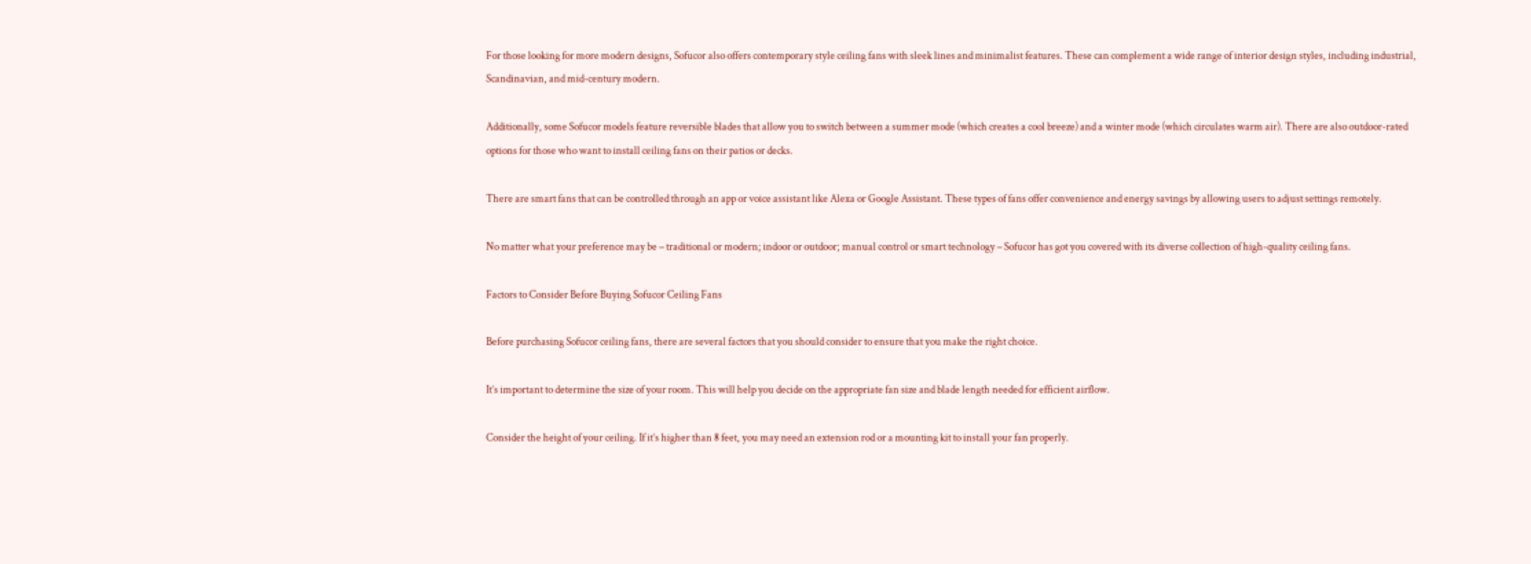For those looking for more modern designs, Sofucor also offers contemporary style ceiling fans with sleek lines and minimalist features. These can complement a wide range of interior design styles, including industrial, Scandinavian, and mid-century modern.

Additionally, some Sofucor models feature reversible blades that allow you to switch between a summer mode (which creates a cool breeze) and a winter mode (which circulates warm air). There are also outdoor-rated options for those who want to install ceiling fans on their patios or decks.

There are smart fans that can be controlled through an app or voice assistant like Alexa or Google Assistant. These types of fans offer convenience and energy savings by allowing users to adjust settings remotely.

No matter what your preference may be – traditional or modern; indoor or outdoor; manual control or smart technology – Sofucor has got you covered with its diverse collection of high-quality ceiling fans.

Factors to Consider Before Buying Sofucor Ceiling Fans

Before purchasing Sofucor ceiling fans, there are several factors that you should consider to ensure that you make the right choice.

It’s important to determine the size of your room. This will help you decide on the appropriate fan size and blade length needed for efficient airflow.

Consider the height of your ceiling. If it’s higher than 8 feet, you may need an extension rod or a mounting kit to install your fan properly.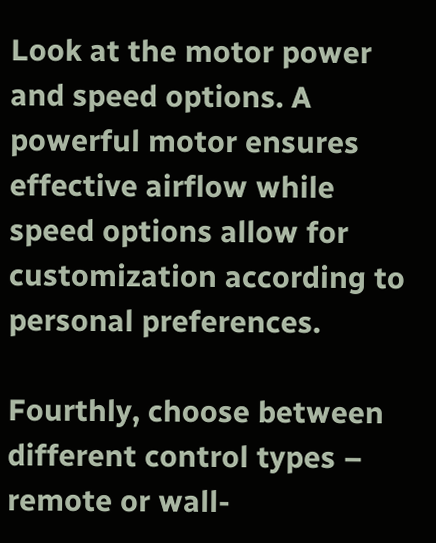Look at the motor power and speed options. A powerful motor ensures effective airflow while speed options allow for customization according to personal preferences.

Fourthly, choose between different control types – remote or wall-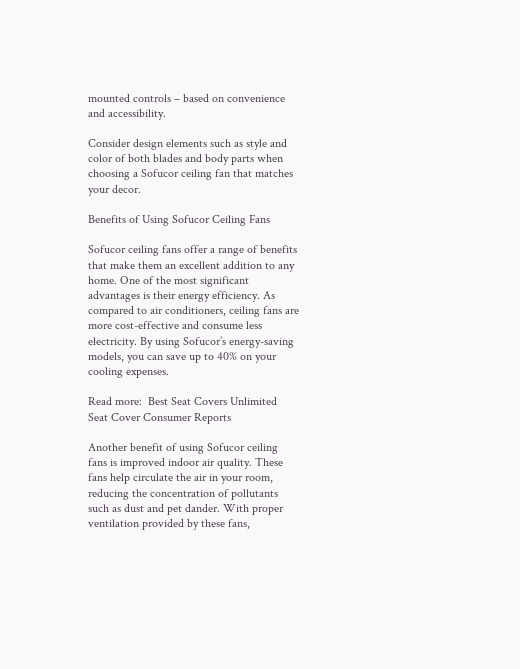mounted controls – based on convenience and accessibility.

Consider design elements such as style and color of both blades and body parts when choosing a Sofucor ceiling fan that matches your decor.

Benefits of Using Sofucor Ceiling Fans

Sofucor ceiling fans offer a range of benefits that make them an excellent addition to any home. One of the most significant advantages is their energy efficiency. As compared to air conditioners, ceiling fans are more cost-effective and consume less electricity. By using Sofucor’s energy-saving models, you can save up to 40% on your cooling expenses.

Read more:  Best Seat Covers Unlimited Seat Cover Consumer Reports

Another benefit of using Sofucor ceiling fans is improved indoor air quality. These fans help circulate the air in your room, reducing the concentration of pollutants such as dust and pet dander. With proper ventilation provided by these fans,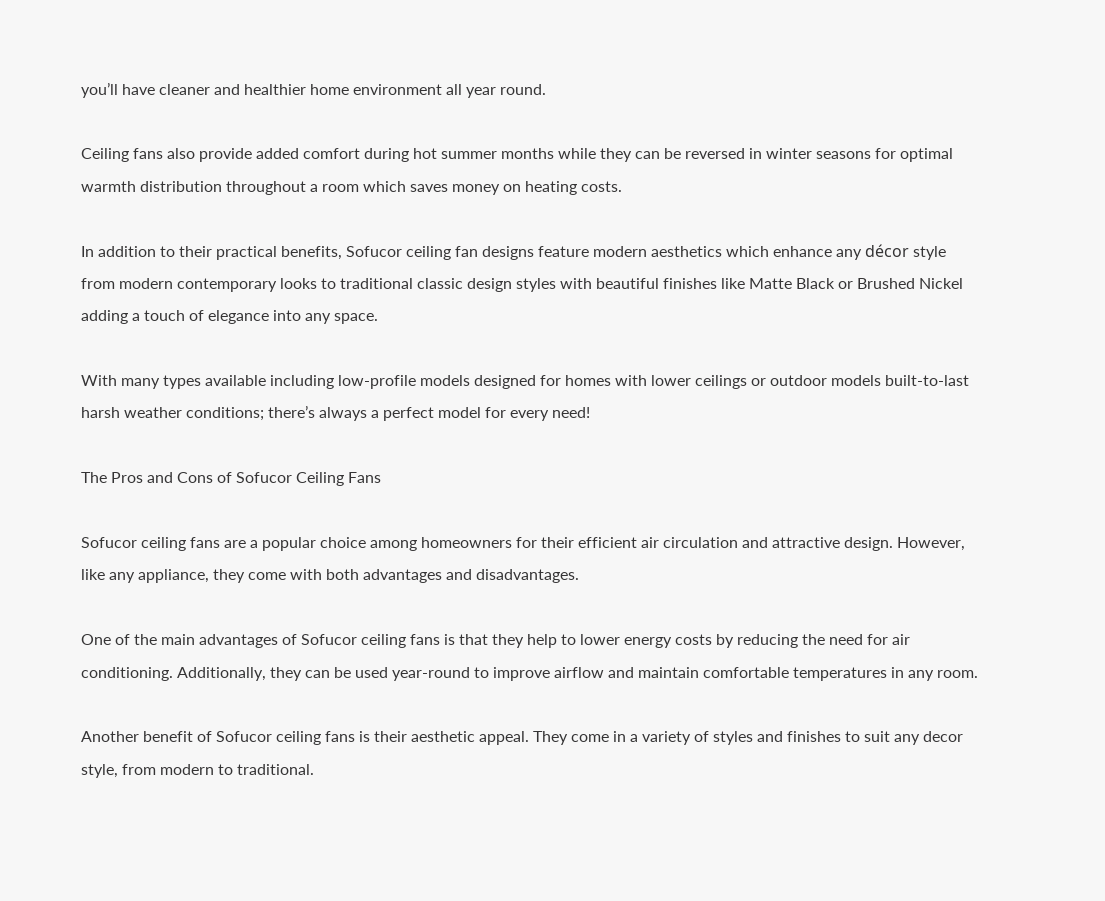you’ll have cleaner and healthier home environment all year round.

Ceiling fans also provide added comfort during hot summer months while they can be reversed in winter seasons for optimal warmth distribution throughout a room which saves money on heating costs.

In addition to their practical benefits, Sofucor ceiling fan designs feature modern aesthetics which enhance any décor style from modern contemporary looks to traditional classic design styles with beautiful finishes like Matte Black or Brushed Nickel adding a touch of elegance into any space.

With many types available including low-profile models designed for homes with lower ceilings or outdoor models built-to-last harsh weather conditions; there’s always a perfect model for every need!

The Pros and Cons of Sofucor Ceiling Fans

Sofucor ceiling fans are a popular choice among homeowners for their efficient air circulation and attractive design. However, like any appliance, they come with both advantages and disadvantages.

One of the main advantages of Sofucor ceiling fans is that they help to lower energy costs by reducing the need for air conditioning. Additionally, they can be used year-round to improve airflow and maintain comfortable temperatures in any room.

Another benefit of Sofucor ceiling fans is their aesthetic appeal. They come in a variety of styles and finishes to suit any decor style, from modern to traditional.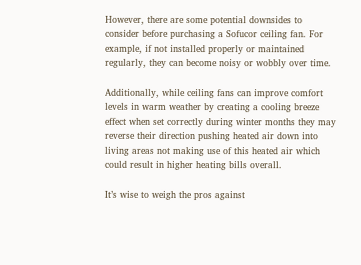However, there are some potential downsides to consider before purchasing a Sofucor ceiling fan. For example, if not installed properly or maintained regularly, they can become noisy or wobbly over time.

Additionally, while ceiling fans can improve comfort levels in warm weather by creating a cooling breeze effect when set correctly during winter months they may reverse their direction pushing heated air down into living areas not making use of this heated air which could result in higher heating bills overall.

It’s wise to weigh the pros against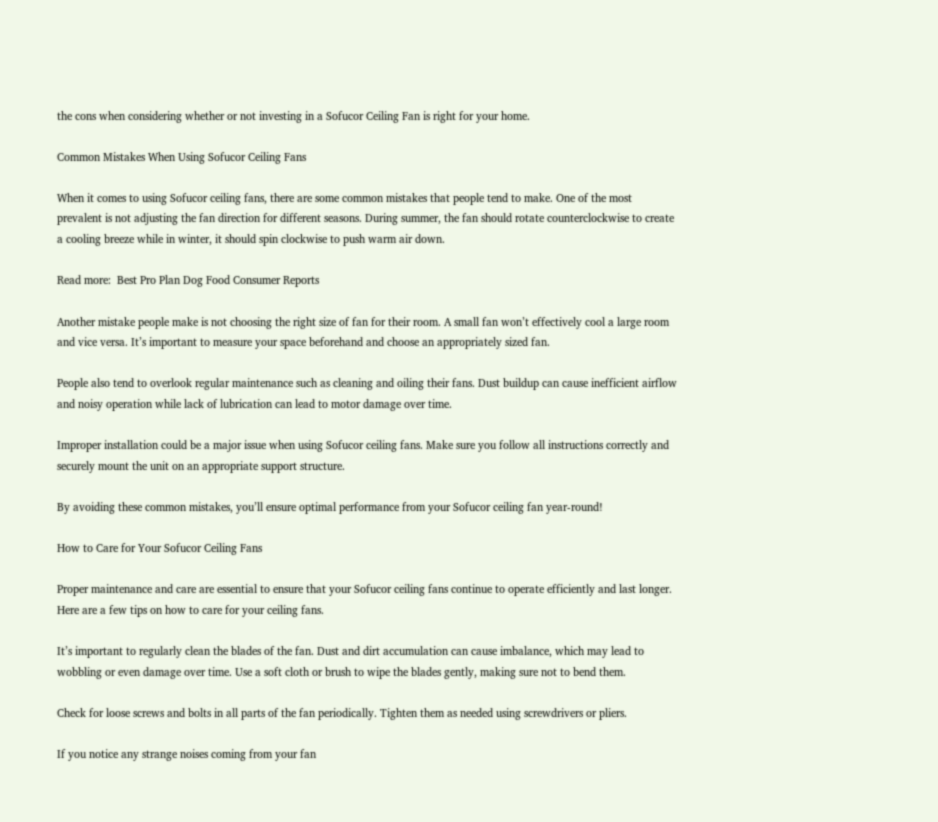the cons when considering whether or not investing in a Sofucor Ceiling Fan is right for your home.

Common Mistakes When Using Sofucor Ceiling Fans

When it comes to using Sofucor ceiling fans, there are some common mistakes that people tend to make. One of the most prevalent is not adjusting the fan direction for different seasons. During summer, the fan should rotate counterclockwise to create a cooling breeze while in winter, it should spin clockwise to push warm air down.

Read more:  Best Pro Plan Dog Food Consumer Reports

Another mistake people make is not choosing the right size of fan for their room. A small fan won’t effectively cool a large room and vice versa. It’s important to measure your space beforehand and choose an appropriately sized fan.

People also tend to overlook regular maintenance such as cleaning and oiling their fans. Dust buildup can cause inefficient airflow and noisy operation while lack of lubrication can lead to motor damage over time.

Improper installation could be a major issue when using Sofucor ceiling fans. Make sure you follow all instructions correctly and securely mount the unit on an appropriate support structure.

By avoiding these common mistakes, you’ll ensure optimal performance from your Sofucor ceiling fan year-round!

How to Care for Your Sofucor Ceiling Fans

Proper maintenance and care are essential to ensure that your Sofucor ceiling fans continue to operate efficiently and last longer. Here are a few tips on how to care for your ceiling fans.

It’s important to regularly clean the blades of the fan. Dust and dirt accumulation can cause imbalance, which may lead to wobbling or even damage over time. Use a soft cloth or brush to wipe the blades gently, making sure not to bend them.

Check for loose screws and bolts in all parts of the fan periodically. Tighten them as needed using screwdrivers or pliers.

If you notice any strange noises coming from your fan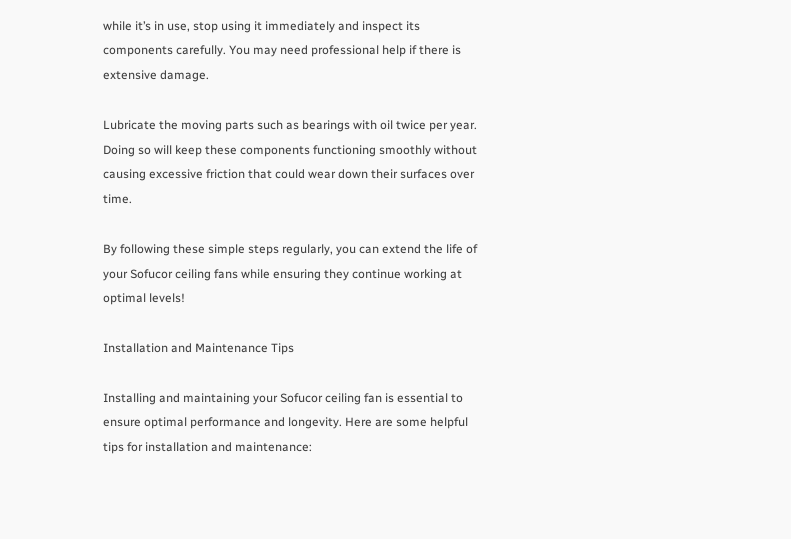while it’s in use, stop using it immediately and inspect its components carefully. You may need professional help if there is extensive damage.

Lubricate the moving parts such as bearings with oil twice per year. Doing so will keep these components functioning smoothly without causing excessive friction that could wear down their surfaces over time.

By following these simple steps regularly, you can extend the life of your Sofucor ceiling fans while ensuring they continue working at optimal levels!

Installation and Maintenance Tips

Installing and maintaining your Sofucor ceiling fan is essential to ensure optimal performance and longevity. Here are some helpful tips for installation and maintenance: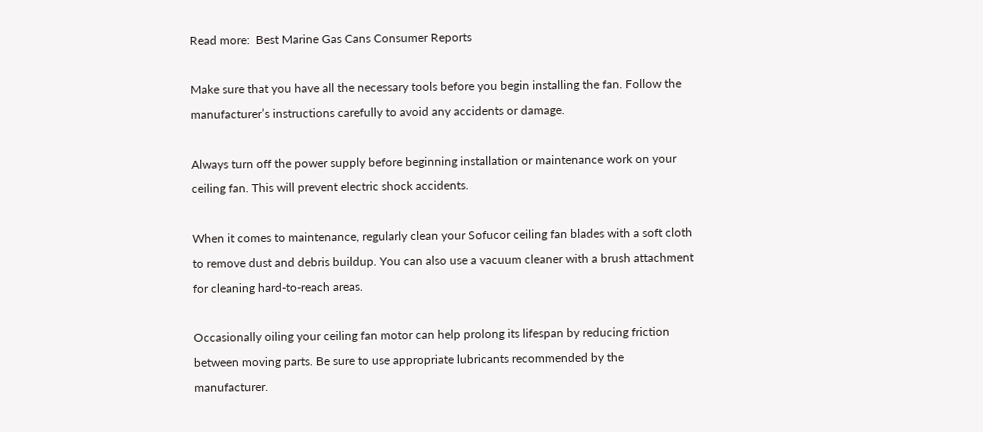Read more:  Best Marine Gas Cans Consumer Reports

Make sure that you have all the necessary tools before you begin installing the fan. Follow the manufacturer’s instructions carefully to avoid any accidents or damage.

Always turn off the power supply before beginning installation or maintenance work on your ceiling fan. This will prevent electric shock accidents.

When it comes to maintenance, regularly clean your Sofucor ceiling fan blades with a soft cloth to remove dust and debris buildup. You can also use a vacuum cleaner with a brush attachment for cleaning hard-to-reach areas.

Occasionally oiling your ceiling fan motor can help prolong its lifespan by reducing friction between moving parts. Be sure to use appropriate lubricants recommended by the manufacturer.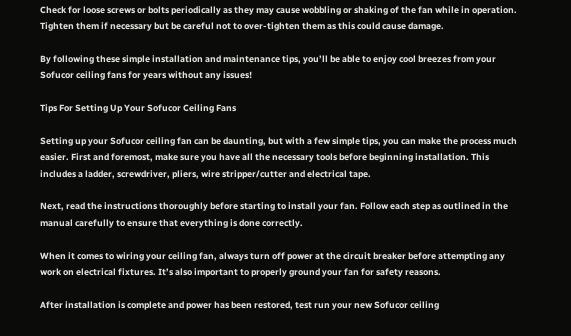Check for loose screws or bolts periodically as they may cause wobbling or shaking of the fan while in operation. Tighten them if necessary but be careful not to over-tighten them as this could cause damage.

By following these simple installation and maintenance tips, you’ll be able to enjoy cool breezes from your Sofucor ceiling fans for years without any issues!

Tips For Setting Up Your Sofucor Ceiling Fans

Setting up your Sofucor ceiling fan can be daunting, but with a few simple tips, you can make the process much easier. First and foremost, make sure you have all the necessary tools before beginning installation. This includes a ladder, screwdriver, pliers, wire stripper/cutter and electrical tape.

Next, read the instructions thoroughly before starting to install your fan. Follow each step as outlined in the manual carefully to ensure that everything is done correctly.

When it comes to wiring your ceiling fan, always turn off power at the circuit breaker before attempting any work on electrical fixtures. It’s also important to properly ground your fan for safety reasons.

After installation is complete and power has been restored, test run your new Sofucor ceiling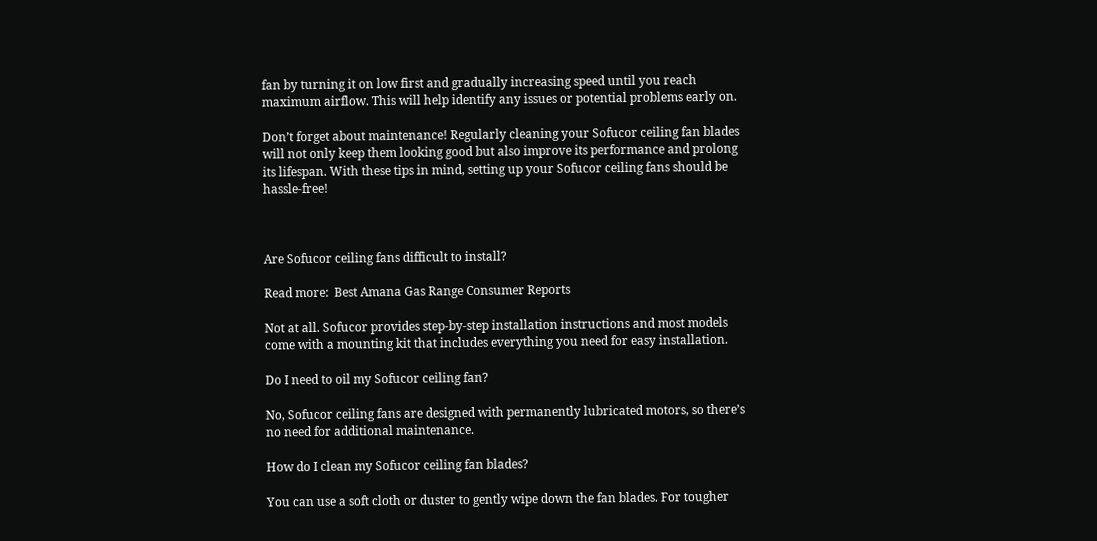fan by turning it on low first and gradually increasing speed until you reach maximum airflow. This will help identify any issues or potential problems early on.

Don’t forget about maintenance! Regularly cleaning your Sofucor ceiling fan blades will not only keep them looking good but also improve its performance and prolong its lifespan. With these tips in mind, setting up your Sofucor ceiling fans should be hassle-free!



Are Sofucor ceiling fans difficult to install?

Read more:  Best Amana Gas Range Consumer Reports

Not at all. Sofucor provides step-by-step installation instructions and most models come with a mounting kit that includes everything you need for easy installation.

Do I need to oil my Sofucor ceiling fan?

No, Sofucor ceiling fans are designed with permanently lubricated motors, so there’s no need for additional maintenance.

How do I clean my Sofucor ceiling fan blades?

You can use a soft cloth or duster to gently wipe down the fan blades. For tougher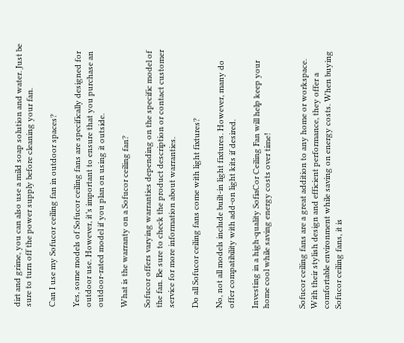dirt and grime, you can also use a mild soap solution and water. Just be sure to turn off the power supply before cleaning your fan.

Can I use my Sofucor ceiling fan in outdoor spaces?

Yes, some models of Sofucor ceiling fans are specifically designed for outdoor use. However, it’s important to ensure that you purchase an outdoor-rated model if you plan on using it outside.

What is the warranty on a Sofucor ceiling fan?

Sofucor offers varying warranties depending on the specific model of the fan. Be sure to check the product description or contact customer service for more information about warranties.

Do all Sofucor ceiling fans come with light fixtures?

No, not all models include built-in light fixtures. However, many do offer compatibility with add-on light kits if desired.

Investing in a high-quality SofiaCor Ceiling Fan will help keep your home cool while saving energy costs over time!


Sofucor ceiling fans are a great addition to any home or workspace. With their stylish design and efficient performance, they offer a comfortable environment while saving on energy costs. When buying Sofucor ceiling fans, it is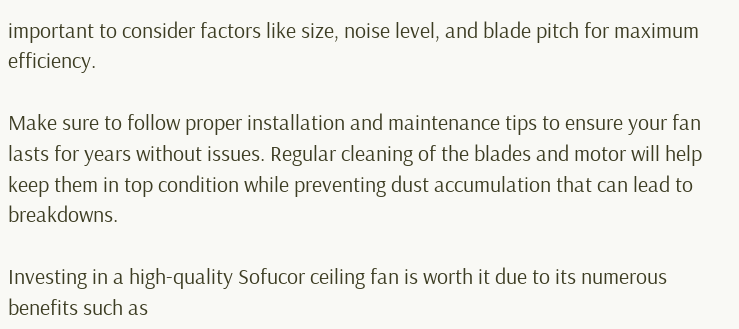important to consider factors like size, noise level, and blade pitch for maximum efficiency.

Make sure to follow proper installation and maintenance tips to ensure your fan lasts for years without issues. Regular cleaning of the blades and motor will help keep them in top condition while preventing dust accumulation that can lead to breakdowns.

Investing in a high-quality Sofucor ceiling fan is worth it due to its numerous benefits such as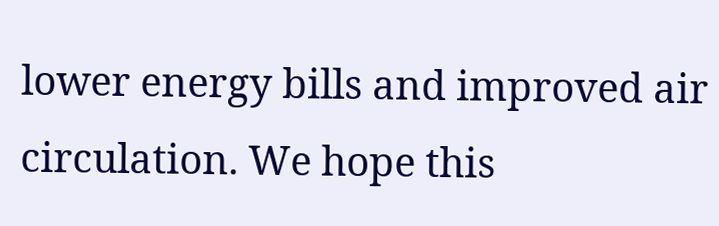lower energy bills and improved air circulation. We hope this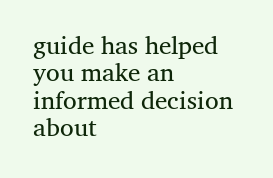guide has helped you make an informed decision about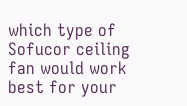which type of Sofucor ceiling fan would work best for your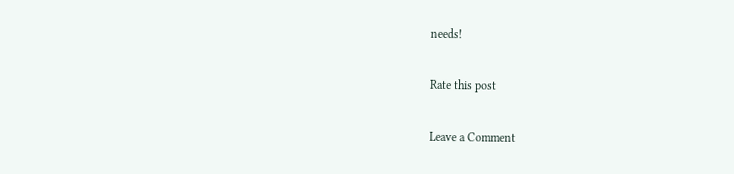needs!

Rate this post

Leave a Comment